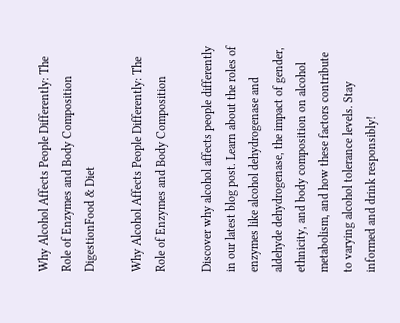Why Alcohol Affects People Differently: The Role of Enzymes and Body Composition
DigestionFood & Diet

Why Alcohol Affects People Differently: The Role of Enzymes and Body Composition

Discover why alcohol affects people differently in our latest blog post. Learn about the roles of enzymes like alcohol dehydrogenase and aldehyde dehydrogenase, the impact of gender, ethnicity, and body composition on alcohol metabolism, and how these factors contribute to varying alcohol tolerance levels. Stay informed and drink responsibly!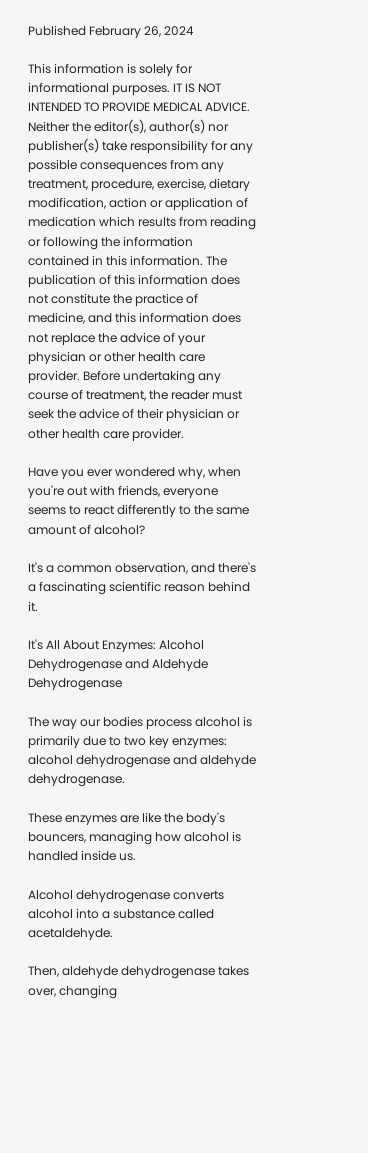Published February 26, 2024

This information is solely for informational purposes. IT IS NOT INTENDED TO PROVIDE MEDICAL ADVICE. Neither the editor(s), author(s) nor publisher(s) take responsibility for any possible consequences from any treatment, procedure, exercise, dietary modification, action or application of medication which results from reading or following the information contained in this information. The publication of this information does not constitute the practice of medicine, and this information does not replace the advice of your physician or other health care provider. Before undertaking any course of treatment, the reader must seek the advice of their physician or other health care provider.

Have you ever wondered why, when you're out with friends, everyone seems to react differently to the same amount of alcohol?

It's a common observation, and there's a fascinating scientific reason behind it.

It's All About Enzymes: Alcohol Dehydrogenase and Aldehyde Dehydrogenase

The way our bodies process alcohol is primarily due to two key enzymes: alcohol dehydrogenase and aldehyde dehydrogenase.

These enzymes are like the body's bouncers, managing how alcohol is handled inside us.

Alcohol dehydrogenase converts alcohol into a substance called acetaldehyde.

Then, aldehyde dehydrogenase takes over, changing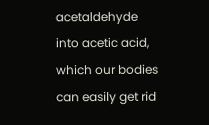acetaldehyde into acetic acid, which our bodies can easily get rid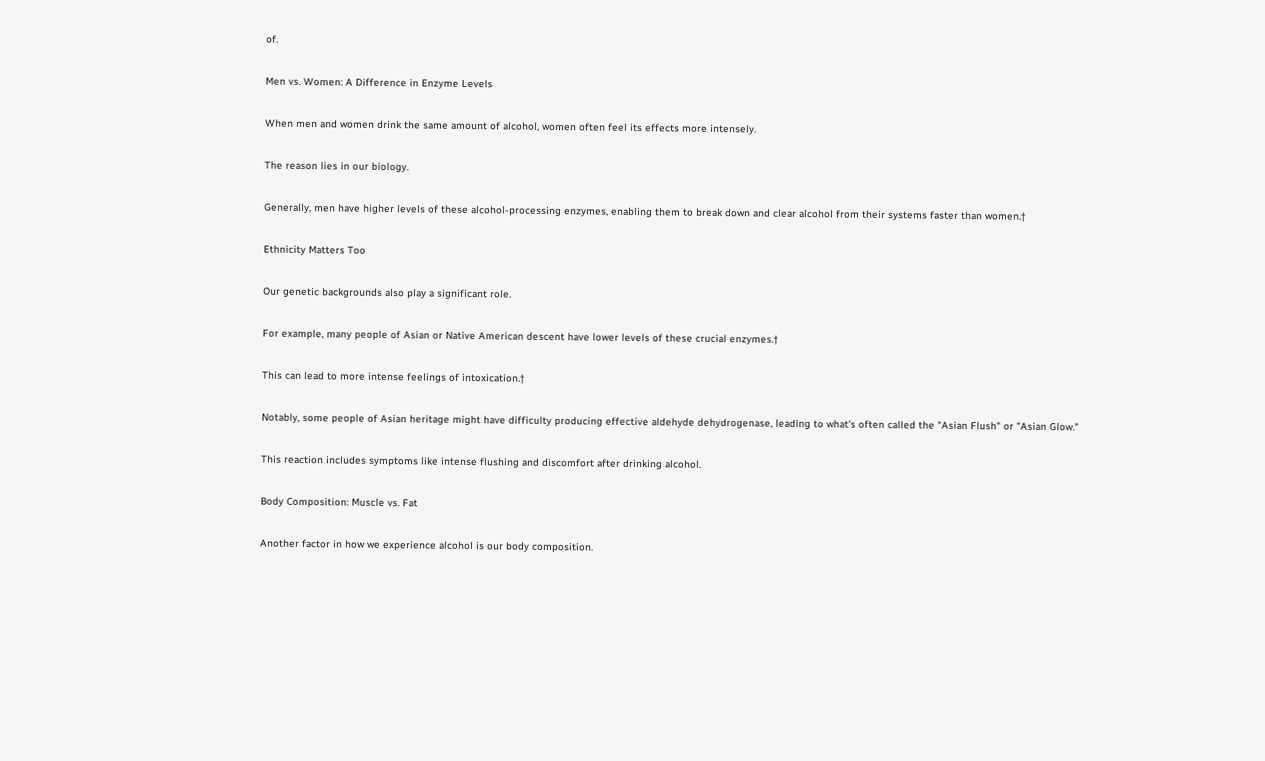of.

Men vs. Women: A Difference in Enzyme Levels

When men and women drink the same amount of alcohol, women often feel its effects more intensely.

The reason lies in our biology.

Generally, men have higher levels of these alcohol-processing enzymes, enabling them to break down and clear alcohol from their systems faster than women.†

Ethnicity Matters Too

Our genetic backgrounds also play a significant role.

For example, many people of Asian or Native American descent have lower levels of these crucial enzymes.†

This can lead to more intense feelings of intoxication.†

Notably, some people of Asian heritage might have difficulty producing effective aldehyde dehydrogenase, leading to what's often called the "Asian Flush" or "Asian Glow."

This reaction includes symptoms like intense flushing and discomfort after drinking alcohol.

Body Composition: Muscle vs. Fat

Another factor in how we experience alcohol is our body composition.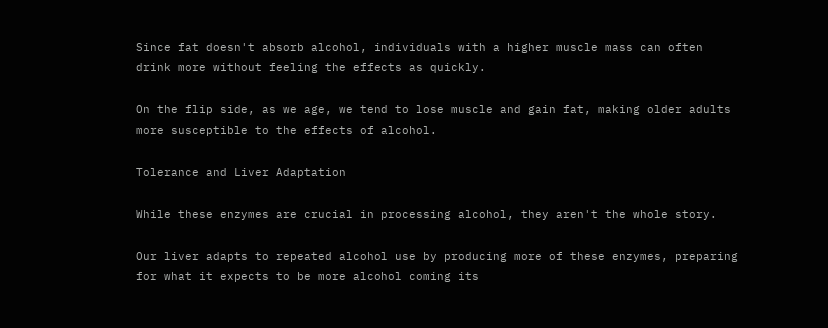Since fat doesn't absorb alcohol, individuals with a higher muscle mass can often drink more without feeling the effects as quickly.

On the flip side, as we age, we tend to lose muscle and gain fat, making older adults more susceptible to the effects of alcohol.

Tolerance and Liver Adaptation

While these enzymes are crucial in processing alcohol, they aren't the whole story.

Our liver adapts to repeated alcohol use by producing more of these enzymes, preparing for what it expects to be more alcohol coming its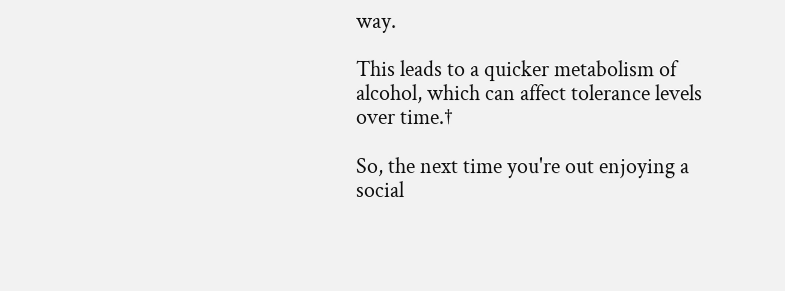way.

This leads to a quicker metabolism of alcohol, which can affect tolerance levels over time.†

So, the next time you're out enjoying a social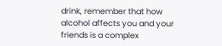drink, remember that how alcohol affects you and your friends is a complex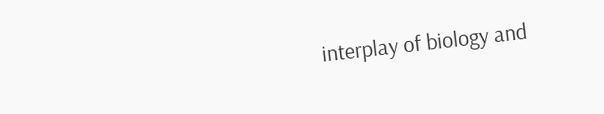interplay of biology and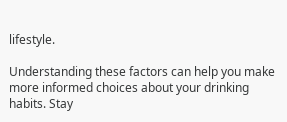lifestyle.

Understanding these factors can help you make more informed choices about your drinking habits. Stay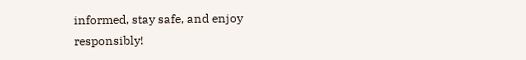informed, stay safe, and enjoy responsibly!